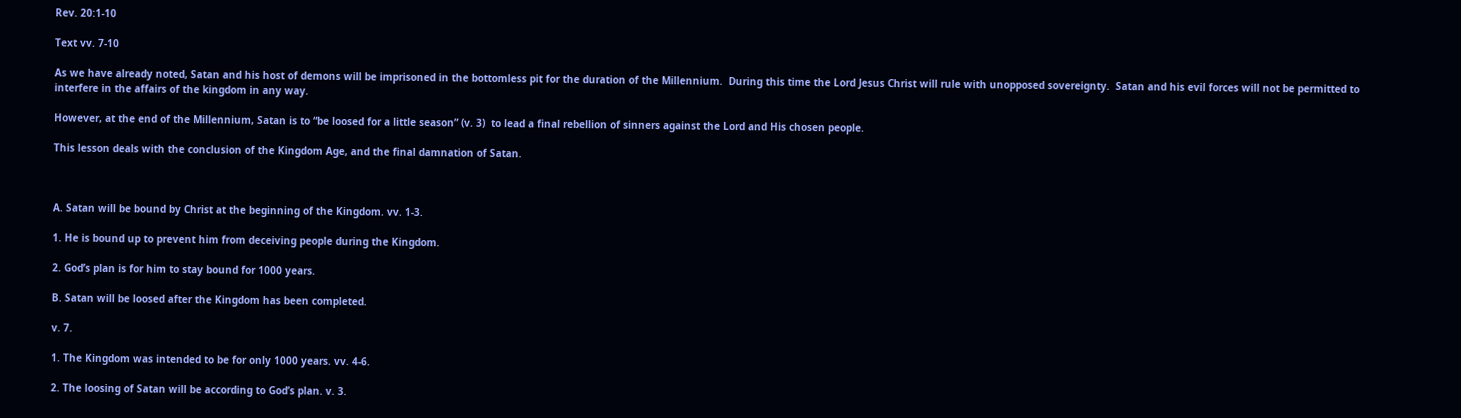Rev. 20:1-10

Text vv. 7-10

As we have already noted, Satan and his host of demons will be imprisoned in the bottomless pit for the duration of the Millennium.  During this time the Lord Jesus Christ will rule with unopposed sovereignty.  Satan and his evil forces will not be permitted to interfere in the affairs of the kingdom in any way.

However, at the end of the Millennium, Satan is to “be loosed for a little season” (v. 3)  to lead a final rebellion of sinners against the Lord and His chosen people.

This lesson deals with the conclusion of the Kingdom Age, and the final damnation of Satan.



A. Satan will be bound by Christ at the beginning of the Kingdom. vv. 1-3.

1. He is bound up to prevent him from deceiving people during the Kingdom.

2. God’s plan is for him to stay bound for 1000 years.

B. Satan will be loosed after the Kingdom has been completed.

v. 7.

1. The Kingdom was intended to be for only 1000 years. vv. 4-6.

2. The loosing of Satan will be according to God’s plan. v. 3.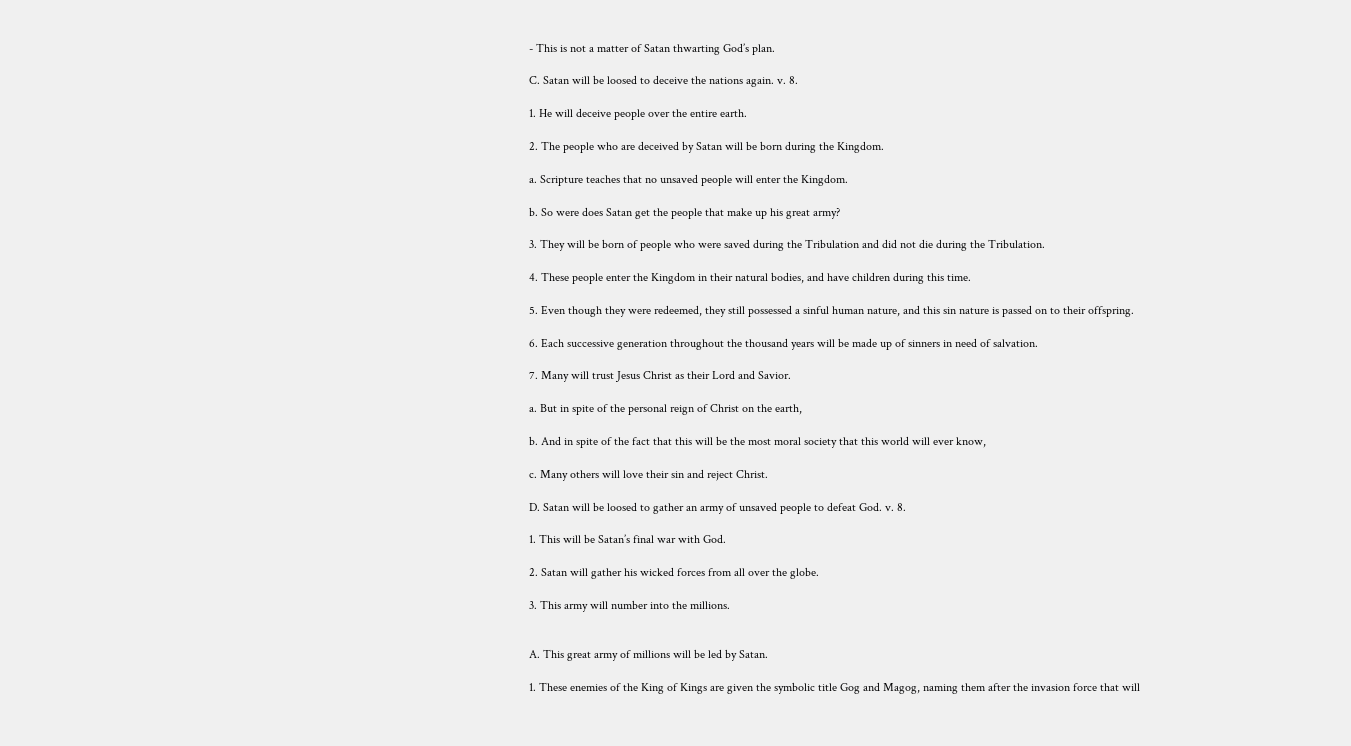- This is not a matter of Satan thwarting God’s plan.

C. Satan will be loosed to deceive the nations again. v. 8.

1. He will deceive people over the entire earth.

2. The people who are deceived by Satan will be born during the Kingdom.

a. Scripture teaches that no unsaved people will enter the Kingdom.

b. So were does Satan get the people that make up his great army?

3. They will be born of people who were saved during the Tribulation and did not die during the Tribulation.

4. These people enter the Kingdom in their natural bodies, and have children during this time.

5. Even though they were redeemed, they still possessed a sinful human nature, and this sin nature is passed on to their offspring.

6. Each successive generation throughout the thousand years will be made up of sinners in need of salvation.

7. Many will trust Jesus Christ as their Lord and Savior.

a. But in spite of the personal reign of Christ on the earth,

b. And in spite of the fact that this will be the most moral society that this world will ever know,

c. Many others will love their sin and reject Christ.

D. Satan will be loosed to gather an army of unsaved people to defeat God. v. 8.

1. This will be Satan’s final war with God.

2. Satan will gather his wicked forces from all over the globe.

3. This army will number into the millions.


A. This great army of millions will be led by Satan.

1. These enemies of the King of Kings are given the symbolic title Gog and Magog, naming them after the invasion force that will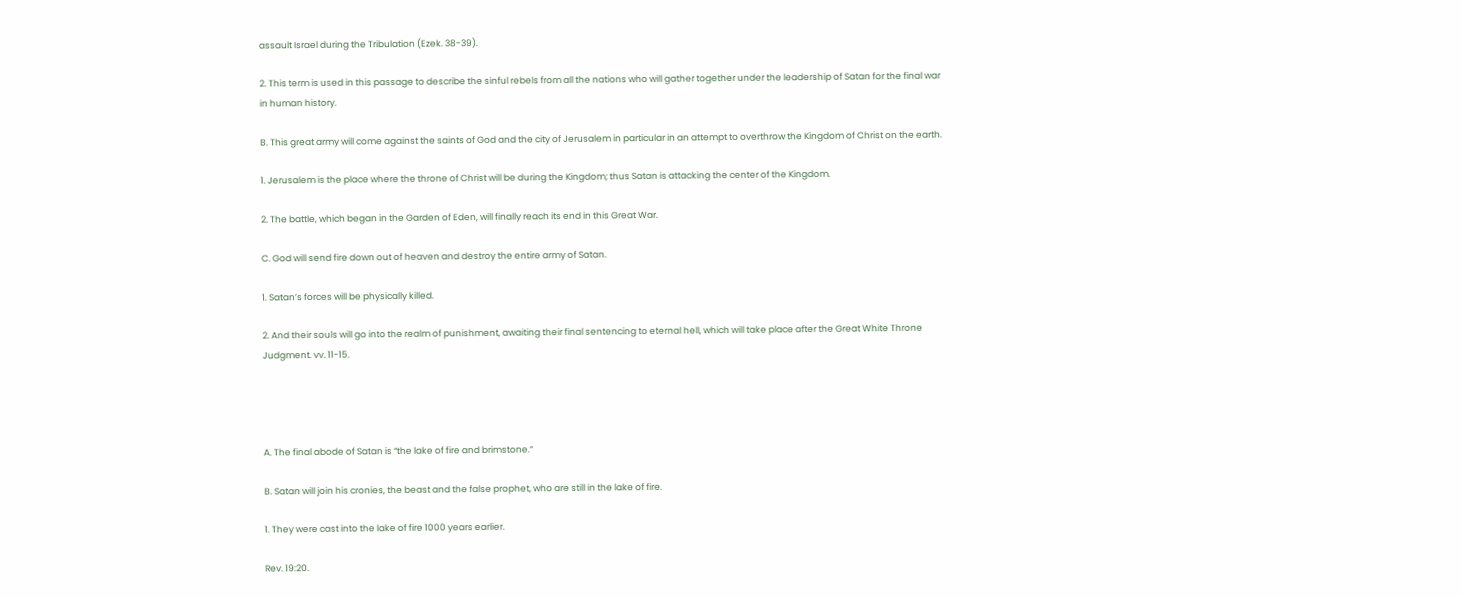assault Israel during the Tribulation (Ezek. 38-39).

2. This term is used in this passage to describe the sinful rebels from all the nations who will gather together under the leadership of Satan for the final war in human history.

B. This great army will come against the saints of God and the city of Jerusalem in particular in an attempt to overthrow the Kingdom of Christ on the earth.

1. Jerusalem is the place where the throne of Christ will be during the Kingdom; thus Satan is attacking the center of the Kingdom.

2. The battle, which began in the Garden of Eden, will finally reach its end in this Great War.

C. God will send fire down out of heaven and destroy the entire army of Satan.

1. Satan’s forces will be physically killed.

2. And their souls will go into the realm of punishment, awaiting their final sentencing to eternal hell, which will take place after the Great White Throne Judgment. vv. 11-15.




A. The final abode of Satan is “the lake of fire and brimstone.”

B. Satan will join his cronies, the beast and the false prophet, who are still in the lake of fire.

1. They were cast into the lake of fire 1000 years earlier.

Rev. 19:20.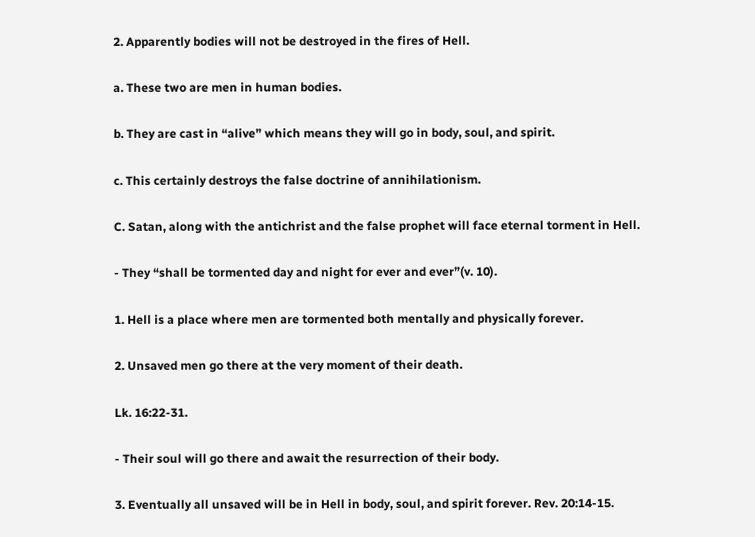2. Apparently bodies will not be destroyed in the fires of Hell.

a. These two are men in human bodies.

b. They are cast in “alive” which means they will go in body, soul, and spirit.

c. This certainly destroys the false doctrine of annihilationism.

C. Satan, along with the antichrist and the false prophet will face eternal torment in Hell.

- They “shall be tormented day and night for ever and ever”(v. 10).

1. Hell is a place where men are tormented both mentally and physically forever.

2. Unsaved men go there at the very moment of their death.

Lk. 16:22-31.

- Their soul will go there and await the resurrection of their body.

3. Eventually all unsaved will be in Hell in body, soul, and spirit forever. Rev. 20:14-15.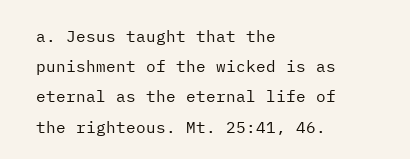a. Jesus taught that the punishment of the wicked is as eternal as the eternal life of the righteous. Mt. 25:41, 46.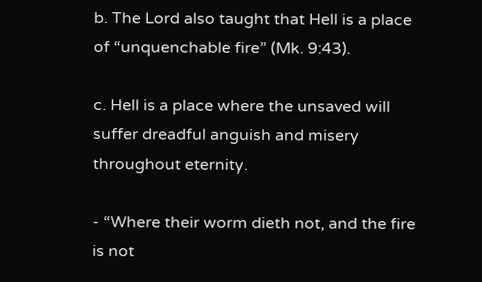b. The Lord also taught that Hell is a place of “unquenchable fire” (Mk. 9:43).

c. Hell is a place where the unsaved will suffer dreadful anguish and misery throughout eternity.

- “Where their worm dieth not, and the fire is not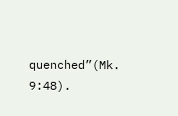quenched”(Mk. 9:48).